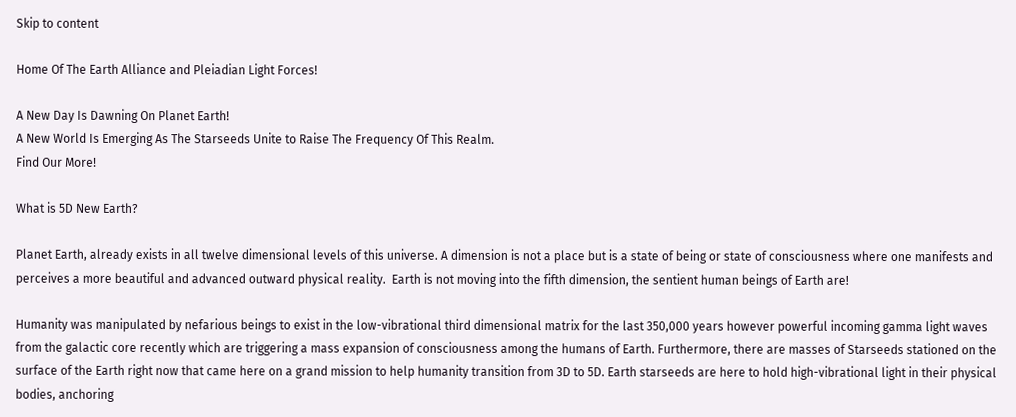Skip to content

Home Of The Earth Alliance and Pleiadian Light Forces!

A New Day Is Dawning On Planet Earth!
A New World Is Emerging As The Starseeds Unite to Raise The Frequency Of This Realm.
Find Our More!

What is 5D New Earth?

Planet Earth, already exists in all twelve dimensional levels of this universe. A dimension is not a place but is a state of being or state of consciousness where one manifests and perceives a more beautiful and advanced outward physical reality.  Earth is not moving into the fifth dimension, the sentient human beings of Earth are!

Humanity was manipulated by nefarious beings to exist in the low-vibrational third dimensional matrix for the last 350,000 years however powerful incoming gamma light waves from the galactic core recently which are triggering a mass expansion of consciousness among the humans of Earth. Furthermore, there are masses of Starseeds stationed on the surface of the Earth right now that came here on a grand mission to help humanity transition from 3D to 5D. Earth starseeds are here to hold high-vibrational light in their physical bodies, anchoring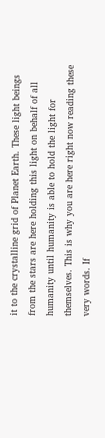it to the crystalline grid of Planet Earth. These light beings from the stars are here holding this light on behalf of all humanity until humanity is able to hold the light for themselves. This is why you are here right now reading these very words. If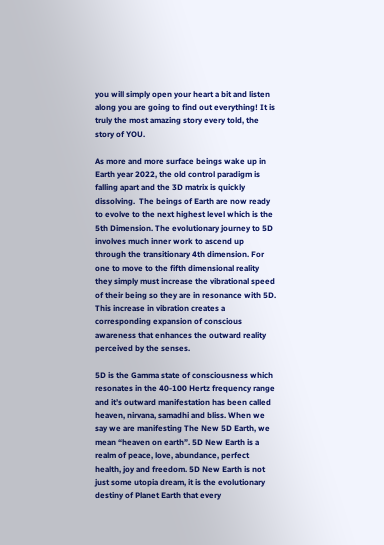you will simply open your heart a bit and listen along you are going to find out everything! It is truly the most amazing story every told, the story of YOU.

As more and more surface beings wake up in Earth year 2022, the old control paradigm is falling apart and the 3D matrix is quickly dissolving.  The beings of Earth are now ready to evolve to the next highest level which is the 5th Dimension. The evolutionary journey to 5D involves much inner work to ascend up through the transitionary 4th dimension. For one to move to the fifth dimensional reality they simply must increase the vibrational speed of their being so they are in resonance with 5D. This increase in vibration creates a corresponding expansion of conscious awareness that enhances the outward reality perceived by the senses.

5D is the Gamma state of consciousness which resonates in the 40-100 Hertz frequency range and it’s outward manifestation has been called heaven, nirvana, samadhi and bliss. When we say we are manifesting The New 5D Earth, we mean “heaven on earth”. 5D New Earth is a realm of peace, love, abundance, perfect health, joy and freedom. 5D New Earth is not just some utopia dream, it is the evolutionary destiny of Planet Earth that every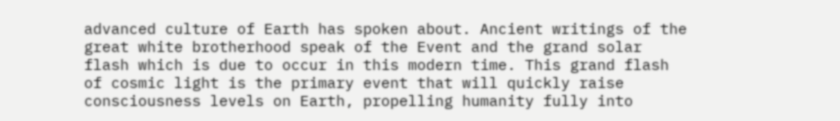advanced culture of Earth has spoken about. Ancient writings of the great white brotherhood speak of the Event and the grand solar flash which is due to occur in this modern time. This grand flash of cosmic light is the primary event that will quickly raise consciousness levels on Earth, propelling humanity fully into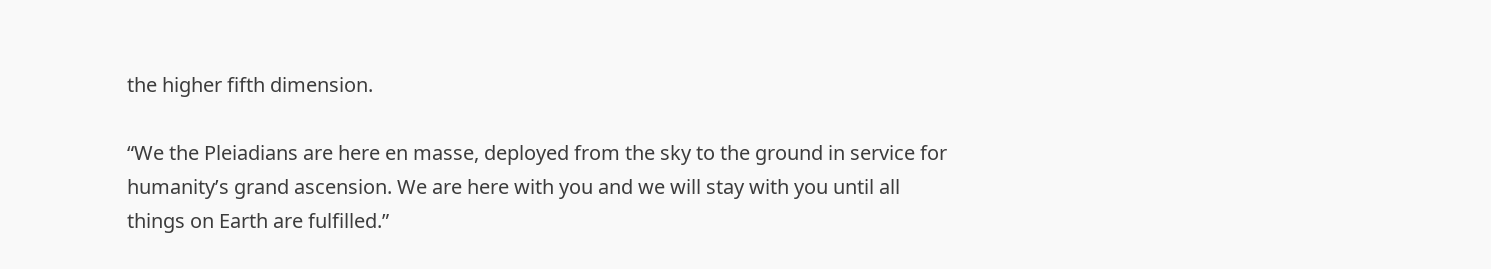the higher fifth dimension.

“We the Pleiadians are here en masse, deployed from the sky to the ground in service for humanity’s grand ascension. We are here with you and we will stay with you until all things on Earth are fulfilled.”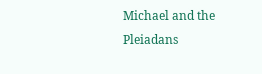Michael and the Pleiadans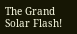The Grand Solar Flash!